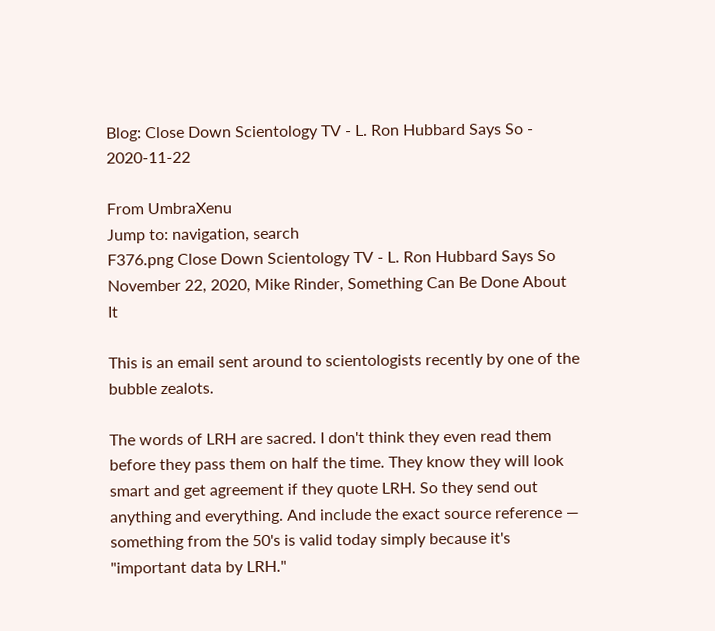Blog: Close Down Scientology TV - L. Ron Hubbard Says So - 2020-11-22

From UmbraXenu
Jump to: navigation, search
F376.png Close Down Scientology TV - L. Ron Hubbard Says So November 22, 2020, Mike Rinder, Something Can Be Done About It

This is an email sent around to scientologists recently by one of the bubble zealots.

The words of LRH are sacred. I don't think they even read them before they pass them on half the time. They know they will look smart and get agreement if they quote LRH. So they send out anything and everything. And include the exact source reference — something from the 50's is valid today simply because it's "important data by LRH."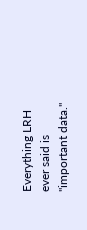Everything LRH ever said is "important data."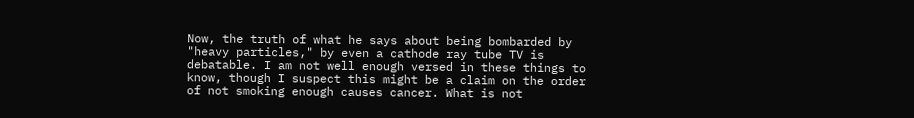Now, the truth of what he says about being bombarded by "heavy particles," by even a cathode ray tube TV is debatable. I am not well enough versed in these things to know, though I suspect this might be a claim on the order of not smoking enough causes cancer. What is not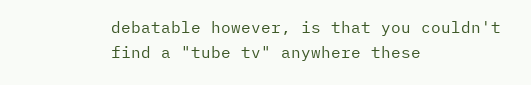debatable however, is that you couldn't find a "tube tv" anywhere these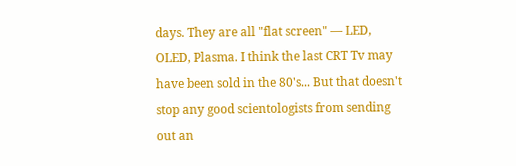days. They are all "flat screen" — LED, OLED, Plasma. I think the last CRT Tv may have been sold in the 80's... But that doesn't stop any good scientologists from sending out an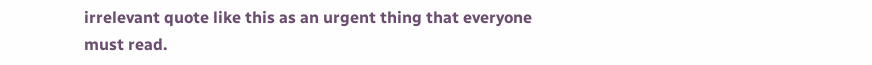irrelevant quote like this as an urgent thing that everyone must read.